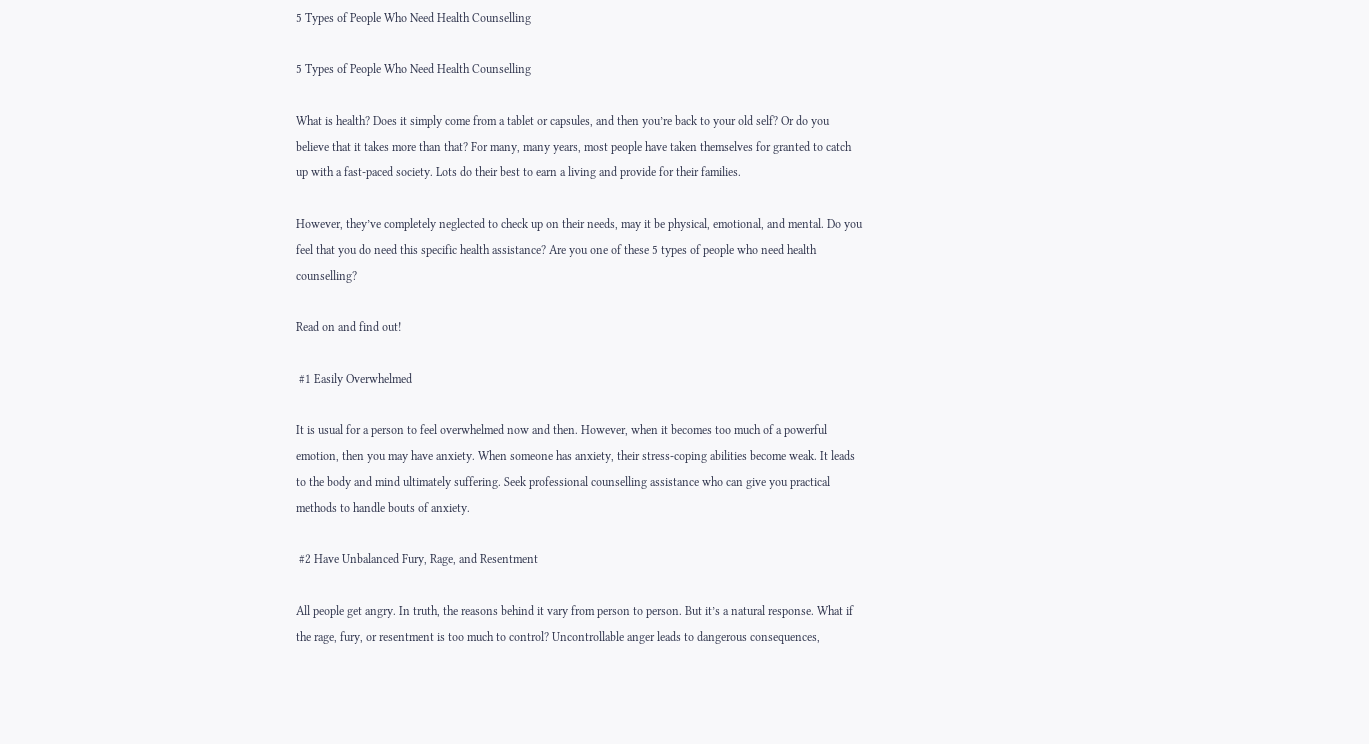5 Types of People Who Need Health Counselling

5 Types of People Who Need Health Counselling

What is health? Does it simply come from a tablet or capsules, and then you’re back to your old self? Or do you believe that it takes more than that? For many, many years, most people have taken themselves for granted to catch up with a fast-paced society. Lots do their best to earn a living and provide for their families.

However, they’ve completely neglected to check up on their needs, may it be physical, emotional, and mental. Do you feel that you do need this specific health assistance? Are you one of these 5 types of people who need health counselling?

Read on and find out!

 #1 Easily Overwhelmed

It is usual for a person to feel overwhelmed now and then. However, when it becomes too much of a powerful emotion, then you may have anxiety. When someone has anxiety, their stress-coping abilities become weak. It leads to the body and mind ultimately suffering. Seek professional counselling assistance who can give you practical methods to handle bouts of anxiety.

 #2 Have Unbalanced Fury, Rage, and Resentment

All people get angry. In truth, the reasons behind it vary from person to person. But it’s a natural response. What if the rage, fury, or resentment is too much to control? Uncontrollable anger leads to dangerous consequences,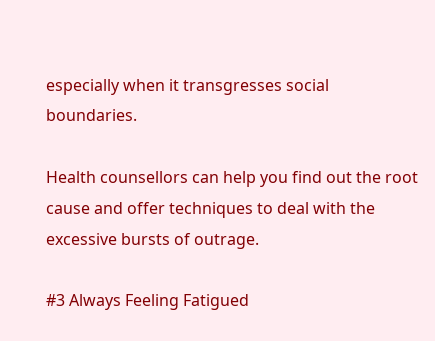especially when it transgresses social boundaries.

Health counsellors can help you find out the root cause and offer techniques to deal with the excessive bursts of outrage.

#3 Always Feeling Fatigued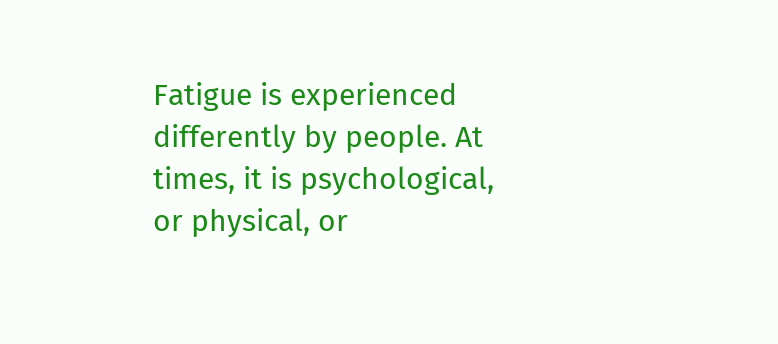Fatigue is experienced differently by people. At times, it is psychological, or physical, or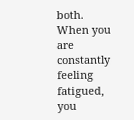both. When you are constantly feeling fatigued, you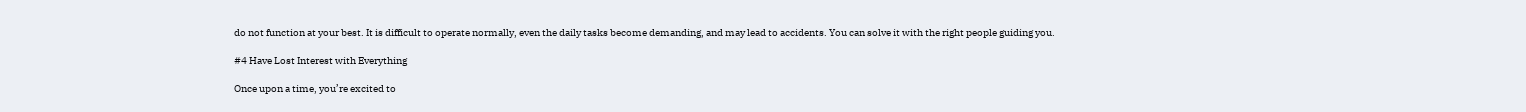do not function at your best. It is difficult to operate normally, even the daily tasks become demanding, and may lead to accidents. You can solve it with the right people guiding you.

#4 Have Lost Interest with Everything

Once upon a time, you’re excited to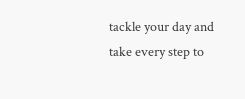tackle your day and take every step to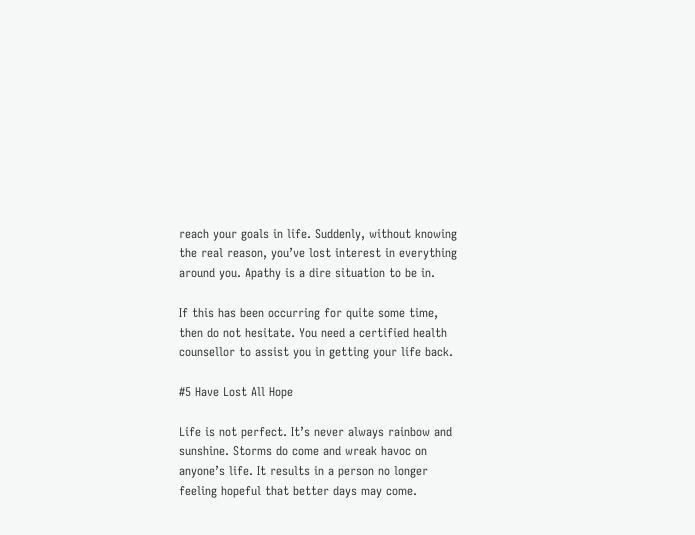reach your goals in life. Suddenly, without knowing the real reason, you’ve lost interest in everything around you. Apathy is a dire situation to be in.

If this has been occurring for quite some time, then do not hesitate. You need a certified health counsellor to assist you in getting your life back.

#5 Have Lost All Hope

Life is not perfect. It’s never always rainbow and sunshine. Storms do come and wreak havoc on anyone’s life. It results in a person no longer feeling hopeful that better days may come.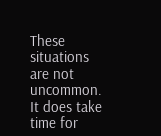These situations are not uncommon. It does take time for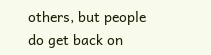others, but people do get back on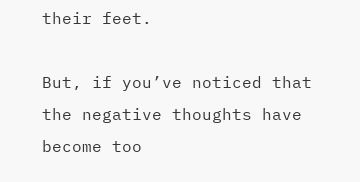their feet.

But, if you’ve noticed that the negative thoughts have become too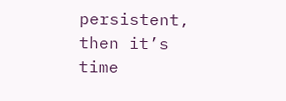persistent, then it’s time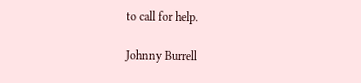to call for help.

Johnny Burrell